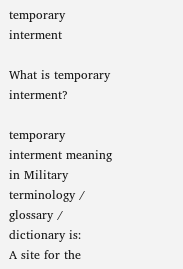temporary interment

What is temporary interment?

temporary interment meaning in Military terminology / glossary / dictionary is:
A site for the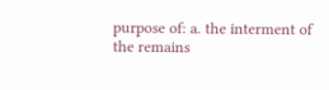purpose of: a. the interment of the remains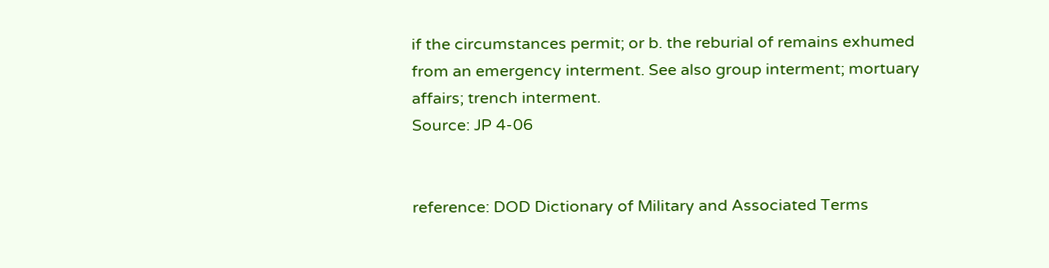if the circumstances permit; or b. the reburial of remains exhumed from an emergency interment. See also group interment; mortuary affairs; trench interment.
Source: JP 4-06


reference: DOD Dictionary of Military and Associated Terms